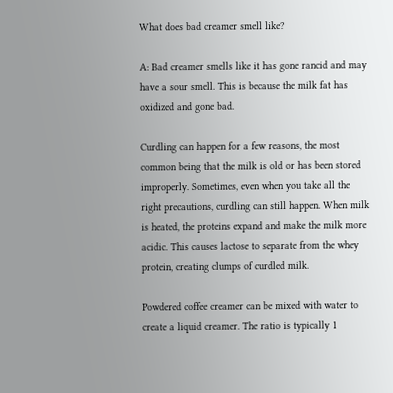What does bad creamer smell like?

A: Bad creamer smells like it has gone rancid and may have a sour smell. This is because the milk fat has oxidized and gone bad.

Curdling can happen for a few reasons, the most common being that the milk is old or has been stored improperly. Sometimes, even when you take all the right precautions, curdling can still happen. When milk is heated, the proteins expand and make the milk more acidic. This causes lactose to separate from the whey protein, creating clumps of curdled milk.

Powdered coffee creamer can be mixed with water to create a liquid creamer. The ratio is typically 1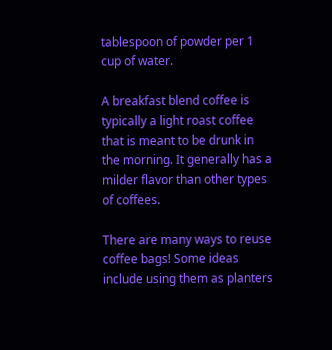tablespoon of powder per 1 cup of water.

A breakfast blend coffee is typically a light roast coffee that is meant to be drunk in the morning. It generally has a milder flavor than other types of coffees.

There are many ways to reuse coffee bags! Some ideas include using them as planters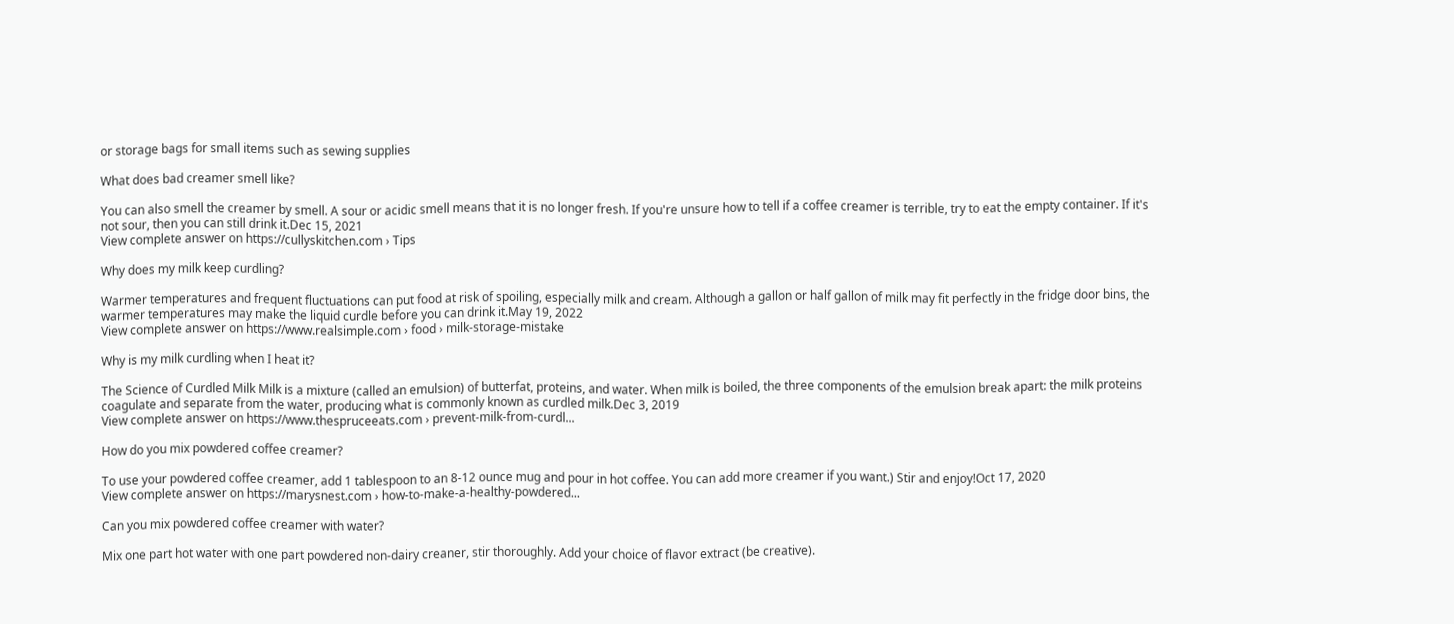or storage bags for small items such as sewing supplies

What does bad creamer smell like?

You can also smell the creamer by smell. A sour or acidic smell means that it is no longer fresh. If you're unsure how to tell if a coffee creamer is terrible, try to eat the empty container. If it's not sour, then you can still drink it.Dec 15, 2021
View complete answer on https://cullyskitchen.com › Tips

Why does my milk keep curdling?

Warmer temperatures and frequent fluctuations can put food at risk of spoiling, especially milk and cream. Although a gallon or half gallon of milk may fit perfectly in the fridge door bins, the warmer temperatures may make the liquid curdle before you can drink it.May 19, 2022
View complete answer on https://www.realsimple.com › food › milk-storage-mistake

Why is my milk curdling when I heat it?

The Science of Curdled Milk Milk is a mixture (called an emulsion) of butterfat, proteins, and water. When milk is boiled, the three components of the emulsion break apart: the milk proteins coagulate and separate from the water, producing what is commonly known as curdled milk.Dec 3, 2019
View complete answer on https://www.thespruceeats.com › prevent-milk-from-curdl...

How do you mix powdered coffee creamer?

To use your powdered coffee creamer, add 1 tablespoon to an 8-12 ounce mug and pour in hot coffee. You can add more creamer if you want.) Stir and enjoy!Oct 17, 2020
View complete answer on https://marysnest.com › how-to-make-a-healthy-powdered...

Can you mix powdered coffee creamer with water?

Mix one part hot water with one part powdered non-dairy creaner, stir thoroughly. Add your choice of flavor extract (be creative).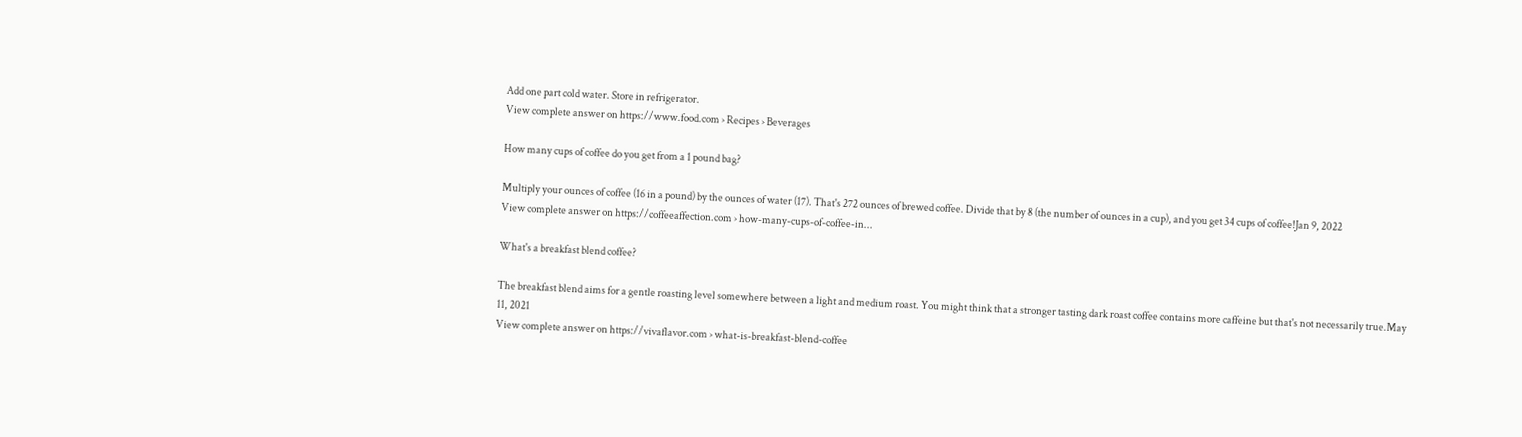Add one part cold water. Store in refrigerator.
View complete answer on https://www.food.com › Recipes › Beverages

How many cups of coffee do you get from a 1 pound bag?

Multiply your ounces of coffee (16 in a pound) by the ounces of water (17). That's 272 ounces of brewed coffee. Divide that by 8 (the number of ounces in a cup), and you get 34 cups of coffee!Jan 9, 2022
View complete answer on https://coffeeaffection.com › how-many-cups-of-coffee-in...

What's a breakfast blend coffee?

The breakfast blend aims for a gentle roasting level somewhere between a light and medium roast. You might think that a stronger tasting dark roast coffee contains more caffeine but that's not necessarily true.May 11, 2021
View complete answer on https://vivaflavor.com › what-is-breakfast-blend-coffee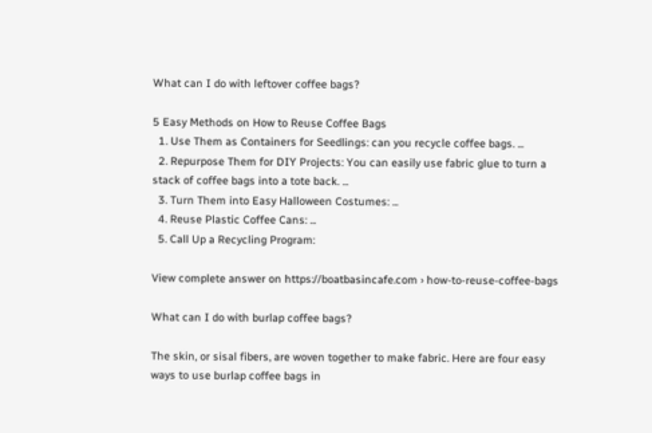What can I do with leftover coffee bags?

5 Easy Methods on How to Reuse Coffee Bags
  1. Use Them as Containers for Seedlings: can you recycle coffee bags. ...
  2. Repurpose Them for DIY Projects: You can easily use fabric glue to turn a stack of coffee bags into a tote back. ...
  3. Turn Them into Easy Halloween Costumes: ...
  4. Reuse Plastic Coffee Cans: ...
  5. Call Up a Recycling Program:

View complete answer on https://boatbasincafe.com › how-to-reuse-coffee-bags

What can I do with burlap coffee bags?

The skin, or sisal fibers, are woven together to make fabric. Here are four easy ways to use burlap coffee bags in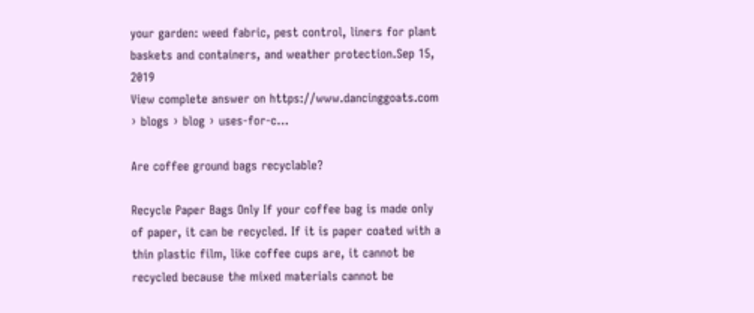your garden: weed fabric, pest control, liners for plant baskets and containers, and weather protection.Sep 15, 2019
View complete answer on https://www.dancinggoats.com › blogs › blog › uses-for-c...

Are coffee ground bags recyclable?

Recycle Paper Bags Only If your coffee bag is made only of paper, it can be recycled. If it is paper coated with a thin plastic film, like coffee cups are, it cannot be recycled because the mixed materials cannot be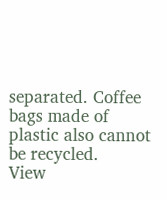separated. Coffee bags made of plastic also cannot be recycled.
View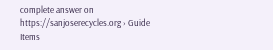complete answer on https://sanjoserecycles.org › Guide Items